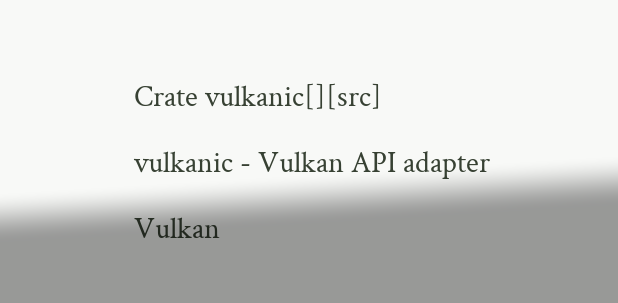Crate vulkanic[][src]

vulkanic - Vulkan API adapter

Vulkan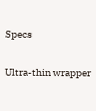Specs

Ultra-thin wrapper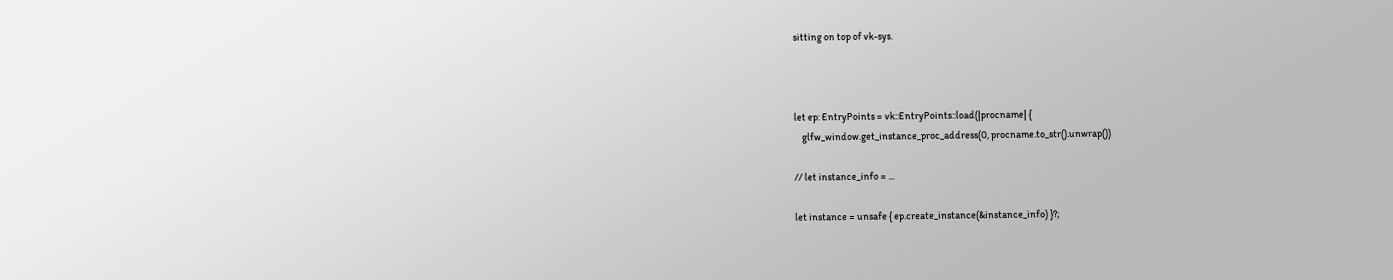sitting on top of vk-sys.



let ep: EntryPoints = vk::EntryPoints::load(|procname| {
    glfw_window.get_instance_proc_address(0, procname.to_str().unwrap())

// let instance_info = ...

let instance = unsafe { ep.create_instance(&instance_info) }?;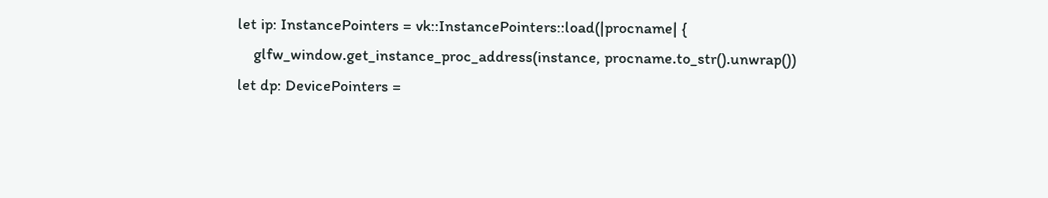let ip: InstancePointers = vk::InstancePointers::load(|procname| {
    glfw_window.get_instance_proc_address(instance, procname.to_str().unwrap())
let dp: DevicePointers =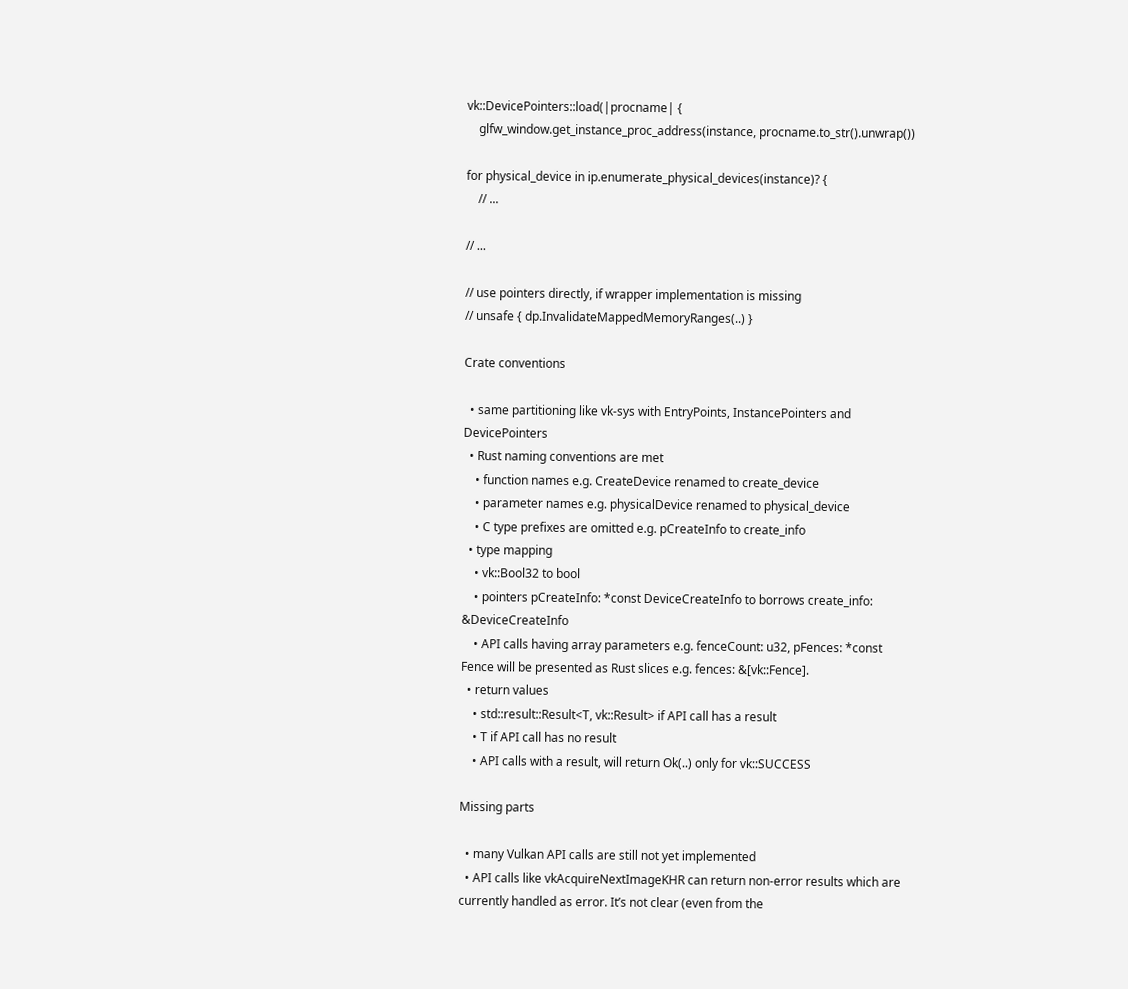vk::DevicePointers::load(|procname| {
    glfw_window.get_instance_proc_address(instance, procname.to_str().unwrap())

for physical_device in ip.enumerate_physical_devices(instance)? {
    // ...

// ...

// use pointers directly, if wrapper implementation is missing
// unsafe { dp.InvalidateMappedMemoryRanges(..) }

Crate conventions

  • same partitioning like vk-sys with EntryPoints, InstancePointers and DevicePointers
  • Rust naming conventions are met
    • function names e.g. CreateDevice renamed to create_device
    • parameter names e.g. physicalDevice renamed to physical_device
    • C type prefixes are omitted e.g. pCreateInfo to create_info
  • type mapping
    • vk::Bool32 to bool
    • pointers pCreateInfo: *const DeviceCreateInfo to borrows create_info: &DeviceCreateInfo
    • API calls having array parameters e.g. fenceCount: u32, pFences: *const Fence will be presented as Rust slices e.g. fences: &[vk::Fence].
  • return values
    • std::result::Result<T, vk::Result> if API call has a result
    • T if API call has no result
    • API calls with a result, will return Ok(..) only for vk::SUCCESS

Missing parts

  • many Vulkan API calls are still not yet implemented
  • API calls like vkAcquireNextImageKHR can return non-error results which are currently handled as error. It’s not clear (even from the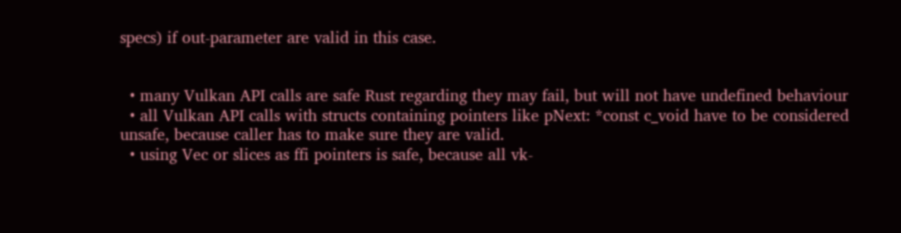specs) if out-parameter are valid in this case.


  • many Vulkan API calls are safe Rust regarding they may fail, but will not have undefined behaviour
  • all Vulkan API calls with structs containing pointers like pNext: *const c_void have to be considered unsafe, because caller has to make sure they are valid.
  • using Vec or slices as ffi pointers is safe, because all vk-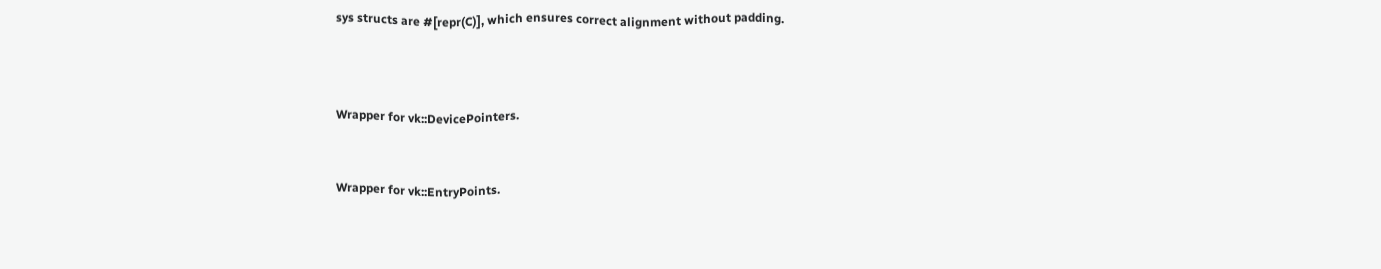sys structs are #[repr(C)], which ensures correct alignment without padding.



Wrapper for vk::DevicePointers.


Wrapper for vk::EntryPoints.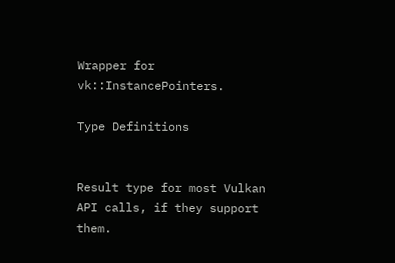Wrapper for vk::InstancePointers.

Type Definitions


Result type for most Vulkan API calls, if they support them.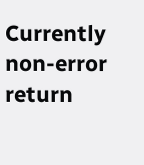Currently non-error return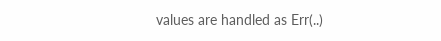values are handled as Err(..)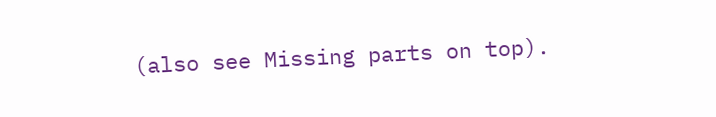(also see Missing parts on top).